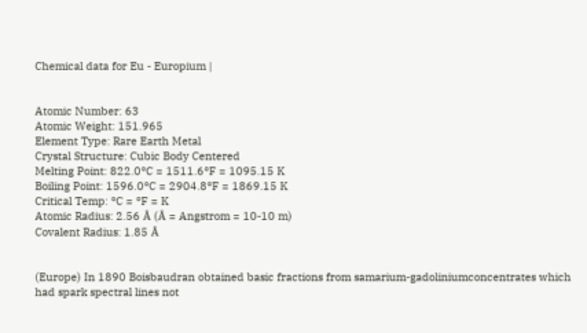Chemical data for Eu - Europium |


Atomic Number: 63
Atomic Weight: 151.965
Element Type: Rare Earth Metal
Crystal Structure: Cubic Body Centered
Melting Point: 822.0°C = 1511.6°F = 1095.15 K
Boiling Point: 1596.0°C = 2904.8°F = 1869.15 K
Critical Temp: °C = °F = K
Atomic Radius: 2.56 Å (Å = Angstrom = 10-10 m)
Covalent Radius: 1.85 Å


(Europe) In 1890 Boisbaudran obtained basic fractions from samarium-gadoliniumconcentrates which had spark spectral lines not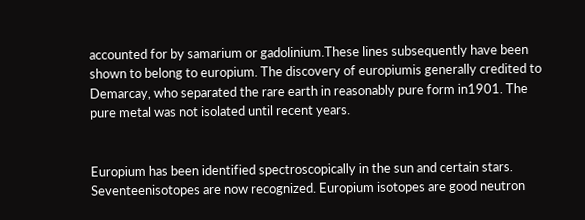accounted for by samarium or gadolinium.These lines subsequently have been shown to belong to europium. The discovery of europiumis generally credited to Demarcay, who separated the rare earth in reasonably pure form in1901. The pure metal was not isolated until recent years.


Europium has been identified spectroscopically in the sun and certain stars. Seventeenisotopes are now recognized. Europium isotopes are good neutron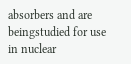absorbers and are beingstudied for use in nuclear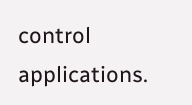control applications.